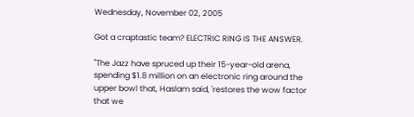Wednesday, November 02, 2005

Got a craptastic team? ELECTRIC RING IS THE ANSWER.

"The Jazz have spruced up their 15-year-old arena, spending $1.8 million on an electronic ring around the upper bowl that, Haslam said, 'restores the wow factor that we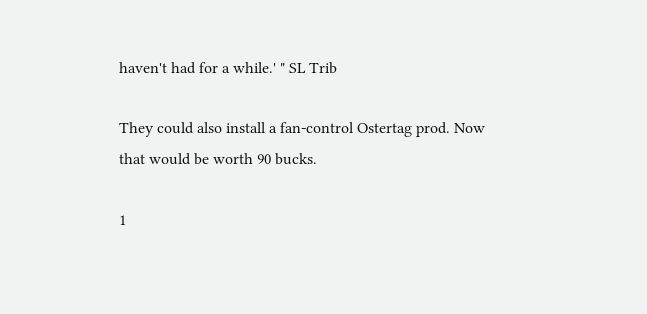haven't had for a while.' " SL Trib

They could also install a fan-control Ostertag prod. Now that would be worth 90 bucks.

1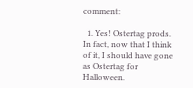comment:

  1. Yes! Ostertag prods. In fact, now that I think of it, I should have gone as Ostertag for Halloween.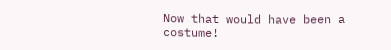Now that would have been a costume!